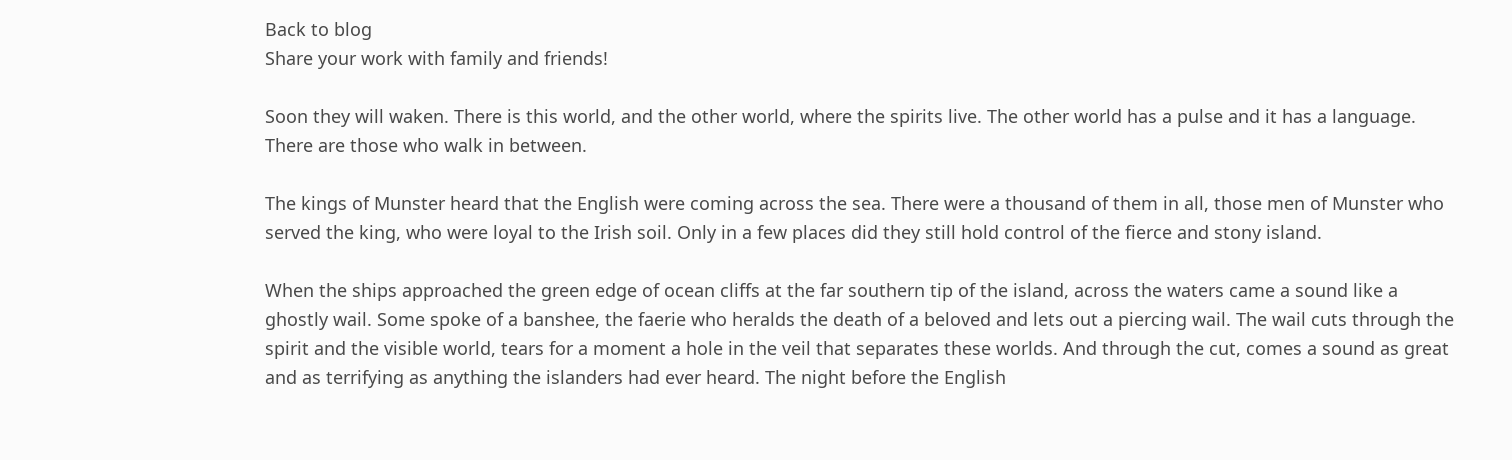Back to blog
Share your work with family and friends!

Soon they will waken. There is this world, and the other world, where the spirits live. The other world has a pulse and it has a language. There are those who walk in between.

The kings of Munster heard that the English were coming across the sea. There were a thousand of them in all, those men of Munster who served the king, who were loyal to the Irish soil. Only in a few places did they still hold control of the fierce and stony island.

When the ships approached the green edge of ocean cliffs at the far southern tip of the island, across the waters came a sound like a ghostly wail. Some spoke of a banshee, the faerie who heralds the death of a beloved and lets out a piercing wail. The wail cuts through the spirit and the visible world, tears for a moment a hole in the veil that separates these worlds. And through the cut, comes a sound as great and as terrifying as anything the islanders had ever heard. The night before the English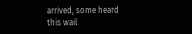arrived, some heard this wail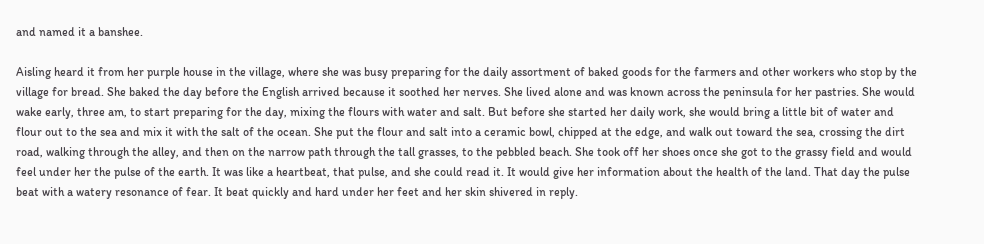and named it a banshee.

Aisling heard it from her purple house in the village, where she was busy preparing for the daily assortment of baked goods for the farmers and other workers who stop by the village for bread. She baked the day before the English arrived because it soothed her nerves. She lived alone and was known across the peninsula for her pastries. She would wake early, three am, to start preparing for the day, mixing the flours with water and salt. But before she started her daily work, she would bring a little bit of water and flour out to the sea and mix it with the salt of the ocean. She put the flour and salt into a ceramic bowl, chipped at the edge, and walk out toward the sea, crossing the dirt road, walking through the alley, and then on the narrow path through the tall grasses, to the pebbled beach. She took off her shoes once she got to the grassy field and would feel under her the pulse of the earth. It was like a heartbeat, that pulse, and she could read it. It would give her information about the health of the land. That day the pulse beat with a watery resonance of fear. It beat quickly and hard under her feet and her skin shivered in reply.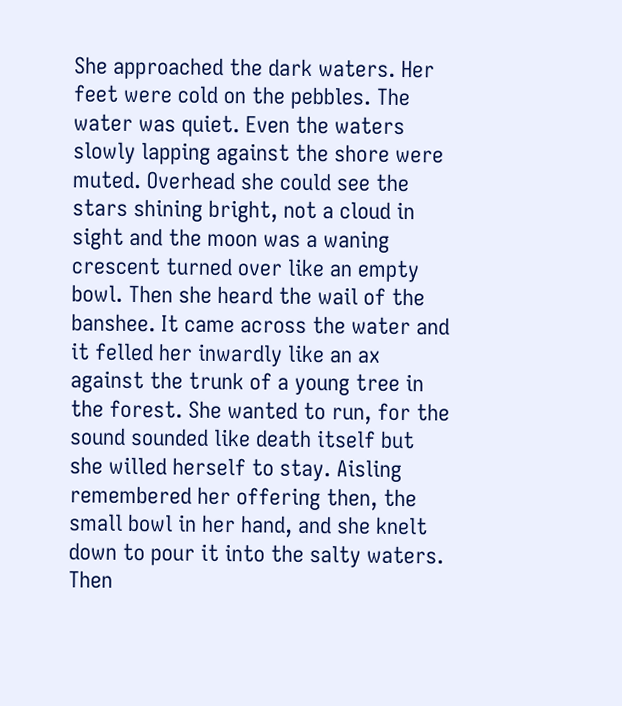She approached the dark waters. Her feet were cold on the pebbles. The water was quiet. Even the waters slowly lapping against the shore were muted. Overhead she could see the stars shining bright, not a cloud in sight and the moon was a waning crescent turned over like an empty bowl. Then she heard the wail of the banshee. It came across the water and it felled her inwardly like an ax against the trunk of a young tree in the forest. She wanted to run, for the sound sounded like death itself but she willed herself to stay. Aisling remembered her offering then, the small bowl in her hand, and she knelt down to pour it into the salty waters. Then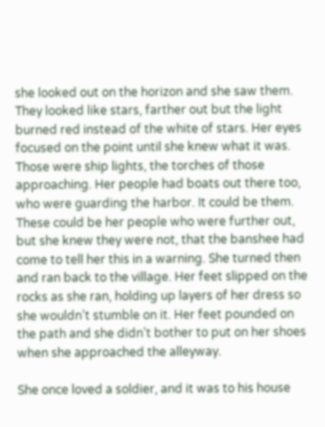she looked out on the horizon and she saw them. They looked like stars, farther out but the light burned red instead of the white of stars. Her eyes focused on the point until she knew what it was. Those were ship lights, the torches of those approaching. Her people had boats out there too, who were guarding the harbor. It could be them. These could be her people who were further out, but she knew they were not, that the banshee had come to tell her this in a warning. She turned then and ran back to the village. Her feet slipped on the rocks as she ran, holding up layers of her dress so she wouldn’t stumble on it. Her feet pounded on the path and she didn’t bother to put on her shoes when she approached the alleyway.

She once loved a soldier, and it was to his house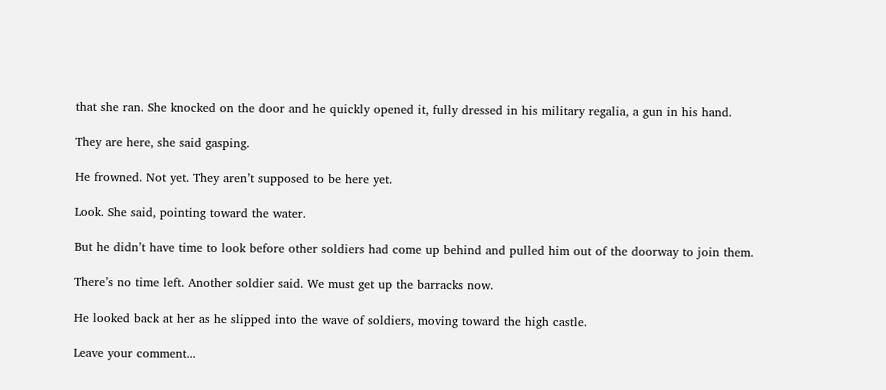that she ran. She knocked on the door and he quickly opened it, fully dressed in his military regalia, a gun in his hand.

They are here, she said gasping.

He frowned. Not yet. They aren’t supposed to be here yet.

Look. She said, pointing toward the water.

But he didn’t have time to look before other soldiers had come up behind and pulled him out of the doorway to join them.

There’s no time left. Another soldier said. We must get up the barracks now.

He looked back at her as he slipped into the wave of soldiers, moving toward the high castle.

Leave your comment...